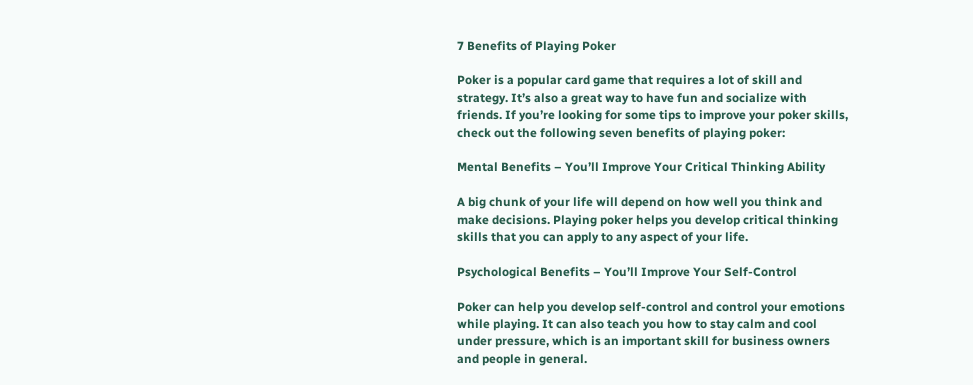7 Benefits of Playing Poker

Poker is a popular card game that requires a lot of skill and strategy. It’s also a great way to have fun and socialize with friends. If you’re looking for some tips to improve your poker skills, check out the following seven benefits of playing poker:

Mental Benefits – You’ll Improve Your Critical Thinking Ability

A big chunk of your life will depend on how well you think and make decisions. Playing poker helps you develop critical thinking skills that you can apply to any aspect of your life.

Psychological Benefits – You’ll Improve Your Self-Control

Poker can help you develop self-control and control your emotions while playing. It can also teach you how to stay calm and cool under pressure, which is an important skill for business owners and people in general.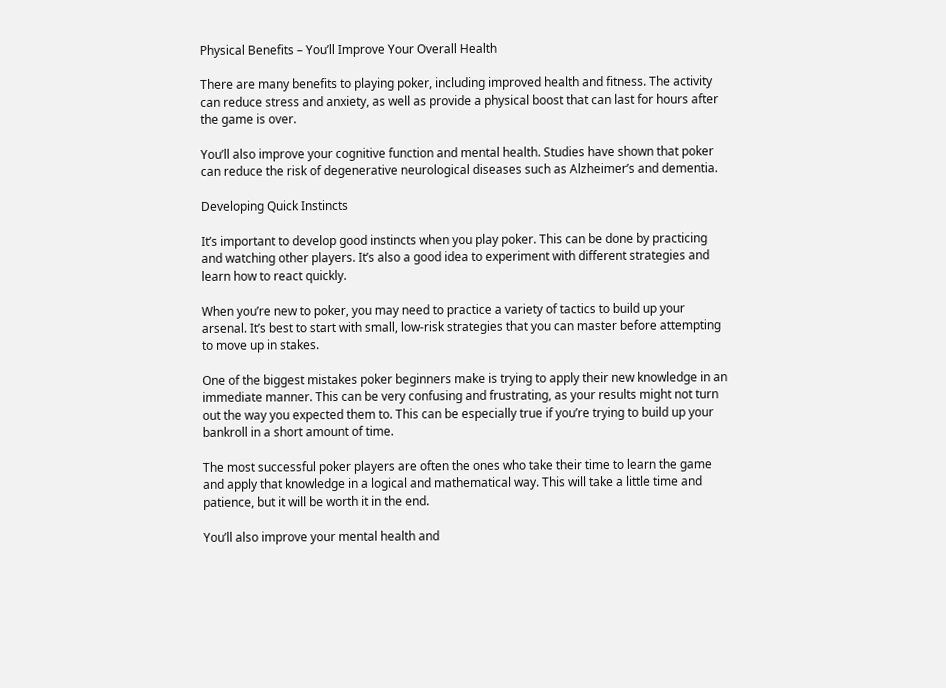Physical Benefits – You’ll Improve Your Overall Health

There are many benefits to playing poker, including improved health and fitness. The activity can reduce stress and anxiety, as well as provide a physical boost that can last for hours after the game is over.

You’ll also improve your cognitive function and mental health. Studies have shown that poker can reduce the risk of degenerative neurological diseases such as Alzheimer’s and dementia.

Developing Quick Instincts

It’s important to develop good instincts when you play poker. This can be done by practicing and watching other players. It’s also a good idea to experiment with different strategies and learn how to react quickly.

When you’re new to poker, you may need to practice a variety of tactics to build up your arsenal. It’s best to start with small, low-risk strategies that you can master before attempting to move up in stakes.

One of the biggest mistakes poker beginners make is trying to apply their new knowledge in an immediate manner. This can be very confusing and frustrating, as your results might not turn out the way you expected them to. This can be especially true if you’re trying to build up your bankroll in a short amount of time.

The most successful poker players are often the ones who take their time to learn the game and apply that knowledge in a logical and mathematical way. This will take a little time and patience, but it will be worth it in the end.

You’ll also improve your mental health and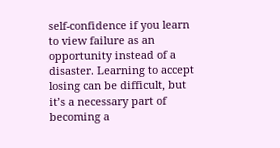self-confidence if you learn to view failure as an opportunity instead of a disaster. Learning to accept losing can be difficult, but it’s a necessary part of becoming a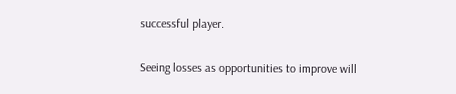successful player.

Seeing losses as opportunities to improve will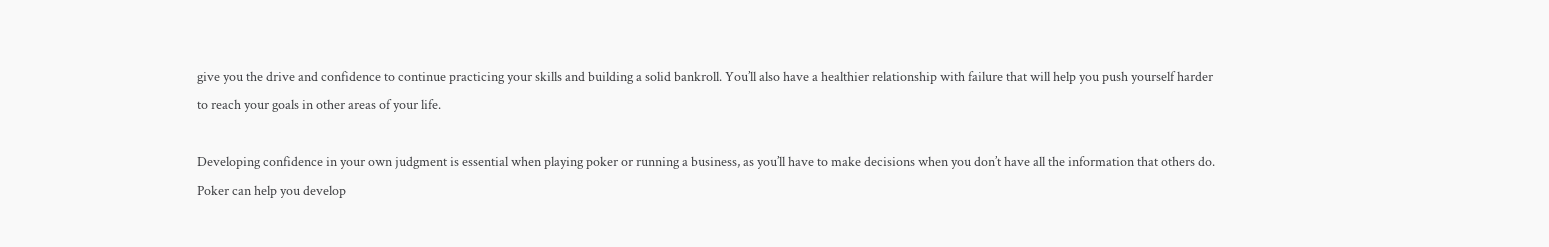give you the drive and confidence to continue practicing your skills and building a solid bankroll. You’ll also have a healthier relationship with failure that will help you push yourself harder to reach your goals in other areas of your life.

Developing confidence in your own judgment is essential when playing poker or running a business, as you’ll have to make decisions when you don’t have all the information that others do. Poker can help you develop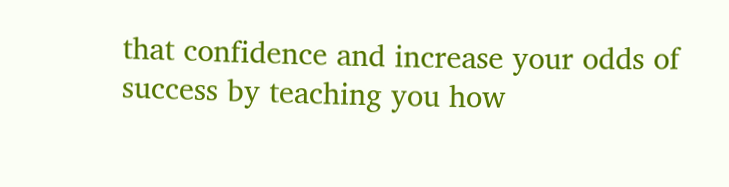that confidence and increase your odds of success by teaching you how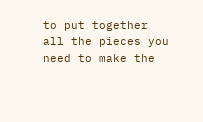to put together all the pieces you need to make the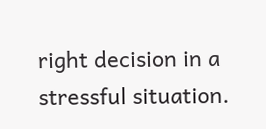right decision in a stressful situation.